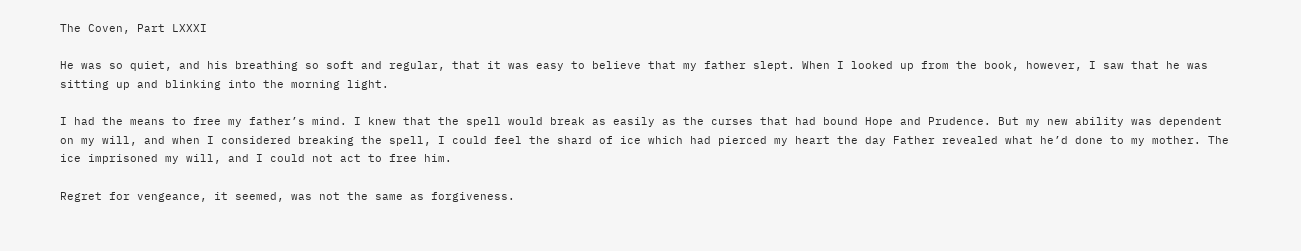The Coven, Part LXXXI

He was so quiet, and his breathing so soft and regular, that it was easy to believe that my father slept. When I looked up from the book, however, I saw that he was sitting up and blinking into the morning light.

I had the means to free my father’s mind. I knew that the spell would break as easily as the curses that had bound Hope and Prudence. But my new ability was dependent on my will, and when I considered breaking the spell, I could feel the shard of ice which had pierced my heart the day Father revealed what he’d done to my mother. The ice imprisoned my will, and I could not act to free him.

Regret for vengeance, it seemed, was not the same as forgiveness.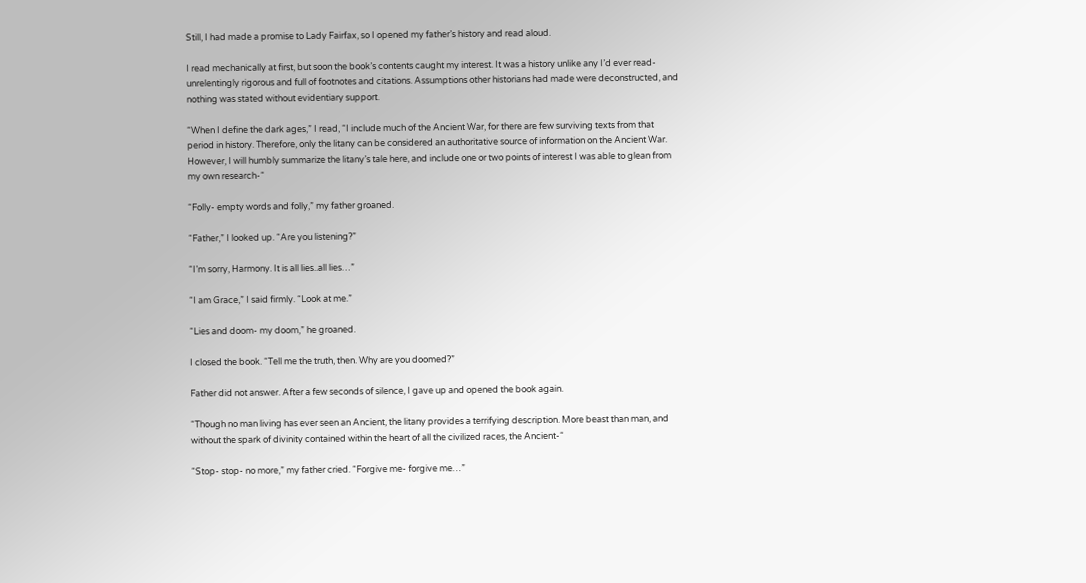Still, I had made a promise to Lady Fairfax, so I opened my father’s history and read aloud.

I read mechanically at first, but soon the book’s contents caught my interest. It was a history unlike any I’d ever read- unrelentingly rigorous and full of footnotes and citations. Assumptions other historians had made were deconstructed, and nothing was stated without evidentiary support.

“When I define the dark ages,” I read, “I include much of the Ancient War, for there are few surviving texts from that period in history. Therefore, only the litany can be considered an authoritative source of information on the Ancient War. However, I will humbly summarize the litany’s tale here, and include one or two points of interest I was able to glean from my own research-“

“Folly- empty words and folly,” my father groaned.

“Father,” I looked up. “Are you listening?”

“I’m sorry, Harmony. It is all lies..all lies…”

“I am Grace,” I said firmly. “Look at me.”

“Lies and doom- my doom,” he groaned.

I closed the book. “Tell me the truth, then. Why are you doomed?”

Father did not answer. After a few seconds of silence, I gave up and opened the book again.

“Though no man living has ever seen an Ancient, the litany provides a terrifying description. More beast than man, and without the spark of divinity contained within the heart of all the civilized races, the Ancient-“

“Stop- stop- no more,” my father cried. “Forgive me- forgive me…”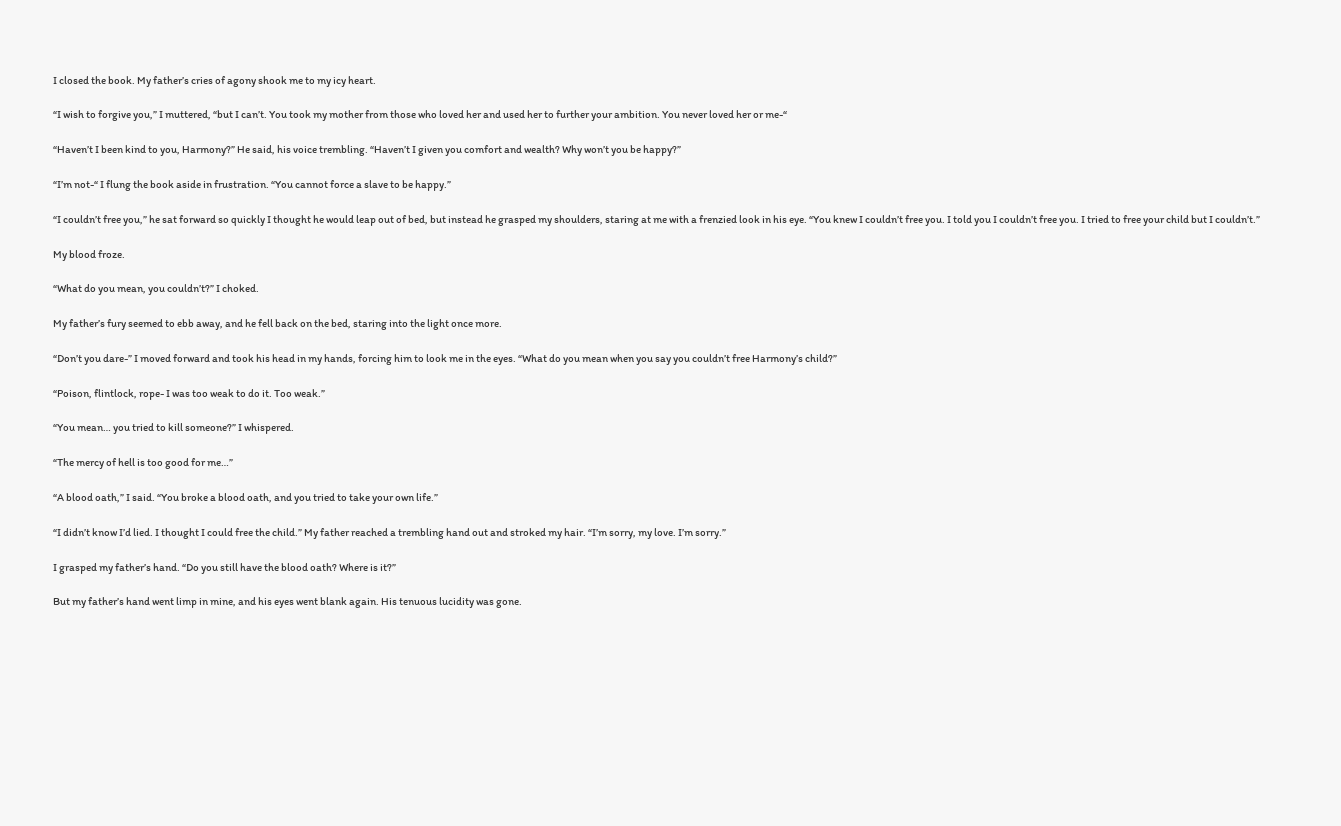I closed the book. My father’s cries of agony shook me to my icy heart.

“I wish to forgive you,” I muttered, “but I can’t. You took my mother from those who loved her and used her to further your ambition. You never loved her or me-“

“Haven’t I been kind to you, Harmony?” He said, his voice trembling. “Haven’t I given you comfort and wealth? Why won’t you be happy?”

“I’m not-“ I flung the book aside in frustration. “You cannot force a slave to be happy.”

“I couldn’t free you,” he sat forward so quickly I thought he would leap out of bed, but instead he grasped my shoulders, staring at me with a frenzied look in his eye. “You knew I couldn’t free you. I told you I couldn’t free you. I tried to free your child but I couldn’t.”

My blood froze.

“What do you mean, you couldn’t?” I choked.

My father’s fury seemed to ebb away, and he fell back on the bed, staring into the light once more.

“Don’t you dare-” I moved forward and took his head in my hands, forcing him to look me in the eyes. “What do you mean when you say you couldn’t free Harmony’s child?”

“Poison, flintlock, rope- I was too weak to do it. Too weak.”

“You mean… you tried to kill someone?” I whispered.

“The mercy of hell is too good for me…”

“A blood oath,” I said. “You broke a blood oath, and you tried to take your own life.”

“I didn’t know I’d lied. I thought I could free the child.” My father reached a trembling hand out and stroked my hair. “I’m sorry, my love. I’m sorry.”

I grasped my father’s hand. “Do you still have the blood oath? Where is it?”

But my father’s hand went limp in mine, and his eyes went blank again. His tenuous lucidity was gone.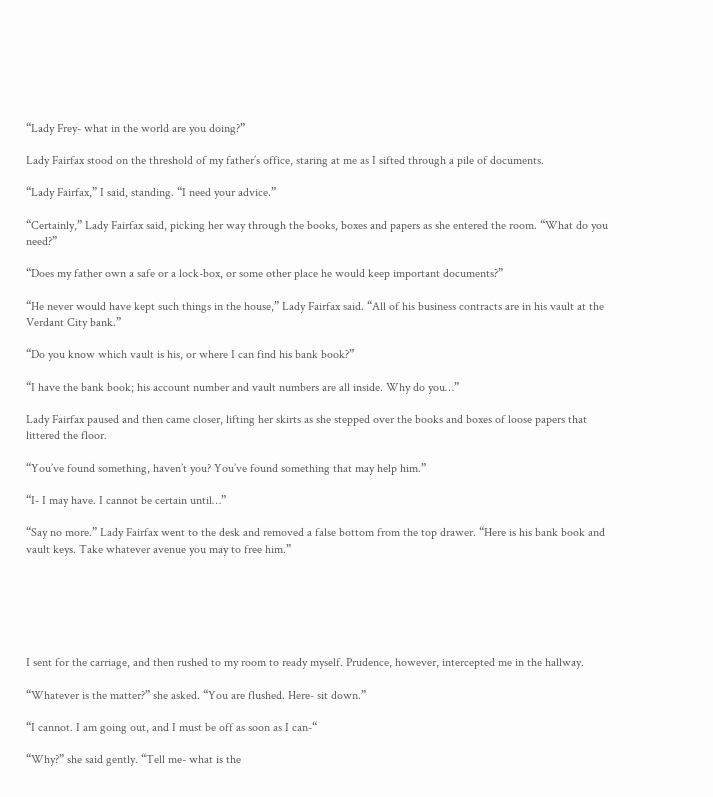“Lady Frey- what in the world are you doing?”

Lady Fairfax stood on the threshold of my father’s office, staring at me as I sifted through a pile of documents.

“Lady Fairfax,” I said, standing. “I need your advice.”

“Certainly,” Lady Fairfax said, picking her way through the books, boxes and papers as she entered the room. “What do you need?”

“Does my father own a safe or a lock-box, or some other place he would keep important documents?”

“He never would have kept such things in the house,” Lady Fairfax said. “All of his business contracts are in his vault at the Verdant City bank.”

“Do you know which vault is his, or where I can find his bank book?”

“I have the bank book; his account number and vault numbers are all inside. Why do you…”

Lady Fairfax paused and then came closer, lifting her skirts as she stepped over the books and boxes of loose papers that littered the floor.

“You’ve found something, haven’t you? You’ve found something that may help him.”

“I- I may have. I cannot be certain until…”

“Say no more.” Lady Fairfax went to the desk and removed a false bottom from the top drawer. “Here is his bank book and vault keys. Take whatever avenue you may to free him.”






I sent for the carriage, and then rushed to my room to ready myself. Prudence, however, intercepted me in the hallway.

“Whatever is the matter?” she asked. “You are flushed. Here- sit down.”

“I cannot. I am going out, and I must be off as soon as I can-“

“Why?” she said gently. “Tell me- what is the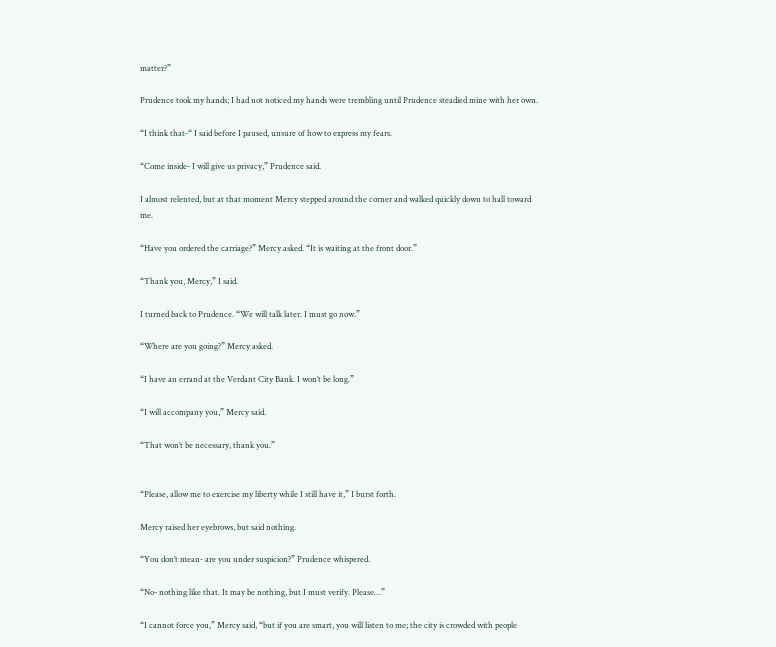matter?”

Prudence took my hands; I had not noticed my hands were trembling until Prudence steadied mine with her own.

“I think that-“ I said before I paused, unsure of how to express my fears.

“Come inside- I will give us privacy,” Prudence said.

I almost relented, but at that moment Mercy stepped around the corner and walked quickly down to hall toward me.

“Have you ordered the carriage?” Mercy asked. “It is waiting at the front door.”

“Thank you, Mercy,” I said.

I turned back to Prudence. “We will talk later. I must go now.”

“Where are you going?” Mercy asked.

“I have an errand at the Verdant City Bank. I won’t be long.”

“I will accompany you,” Mercy said.

“That won’t be necessary, thank you.”


“Please, allow me to exercise my liberty while I still have it,” I burst forth.

Mercy raised her eyebrows, but said nothing.

“You don’t mean- are you under suspicion?” Prudence whispered.

“No- nothing like that. It may be nothing, but I must verify. Please…”

“I cannot force you,” Mercy said, “but if you are smart, you will listen to me; the city is crowded with people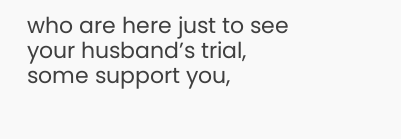who are here just to see your husband’s trial, some support you,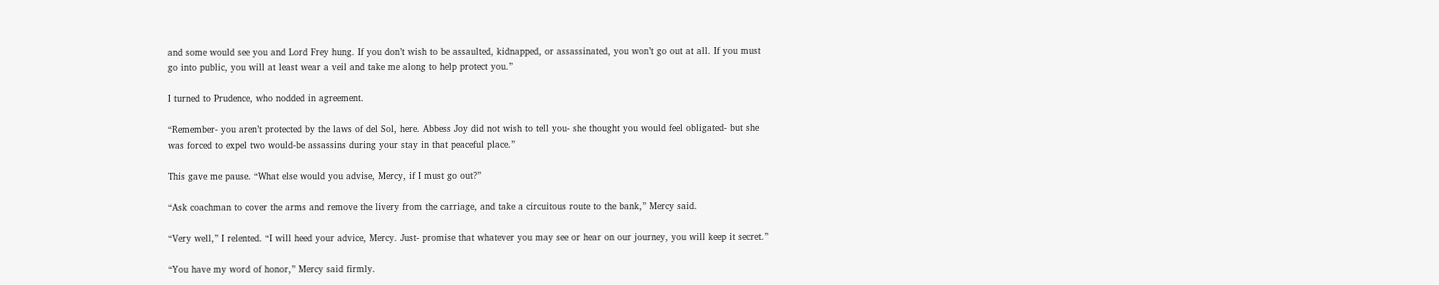and some would see you and Lord Frey hung. If you don’t wish to be assaulted, kidnapped, or assassinated, you won’t go out at all. If you must go into public, you will at least wear a veil and take me along to help protect you.”

I turned to Prudence, who nodded in agreement.

“Remember- you aren’t protected by the laws of del Sol, here. Abbess Joy did not wish to tell you- she thought you would feel obligated- but she was forced to expel two would-be assassins during your stay in that peaceful place.”

This gave me pause. “What else would you advise, Mercy, if I must go out?”

“Ask coachman to cover the arms and remove the livery from the carriage, and take a circuitous route to the bank,” Mercy said.

“Very well,” I relented. “I will heed your advice, Mercy. Just- promise that whatever you may see or hear on our journey, you will keep it secret.”

“You have my word of honor,” Mercy said firmly.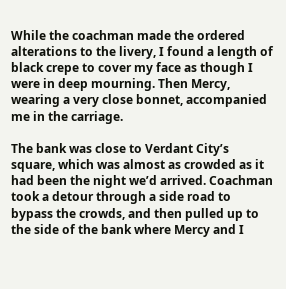While the coachman made the ordered alterations to the livery, I found a length of black crepe to cover my face as though I were in deep mourning. Then Mercy, wearing a very close bonnet, accompanied me in the carriage.

The bank was close to Verdant City’s square, which was almost as crowded as it had been the night we’d arrived. Coachman took a detour through a side road to bypass the crowds, and then pulled up to the side of the bank where Mercy and I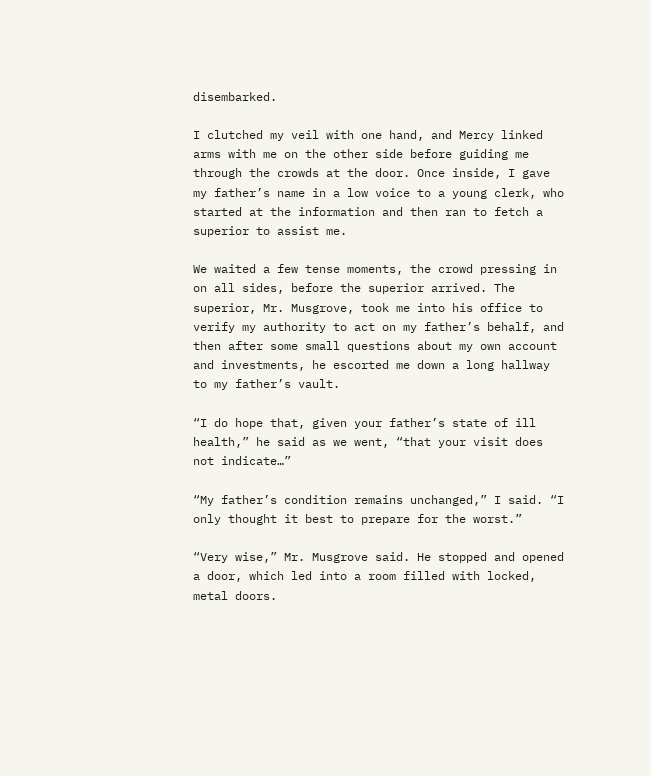disembarked.

I clutched my veil with one hand, and Mercy linked arms with me on the other side before guiding me through the crowds at the door. Once inside, I gave my father’s name in a low voice to a young clerk, who started at the information and then ran to fetch a superior to assist me.

We waited a few tense moments, the crowd pressing in on all sides, before the superior arrived. The superior, Mr. Musgrove, took me into his office to verify my authority to act on my father’s behalf, and then after some small questions about my own account and investments, he escorted me down a long hallway to my father’s vault.

“I do hope that, given your father’s state of ill health,” he said as we went, “that your visit does not indicate…”

“My father’s condition remains unchanged,” I said. “I only thought it best to prepare for the worst.”

“Very wise,” Mr. Musgrove said. He stopped and opened a door, which led into a room filled with locked, metal doors.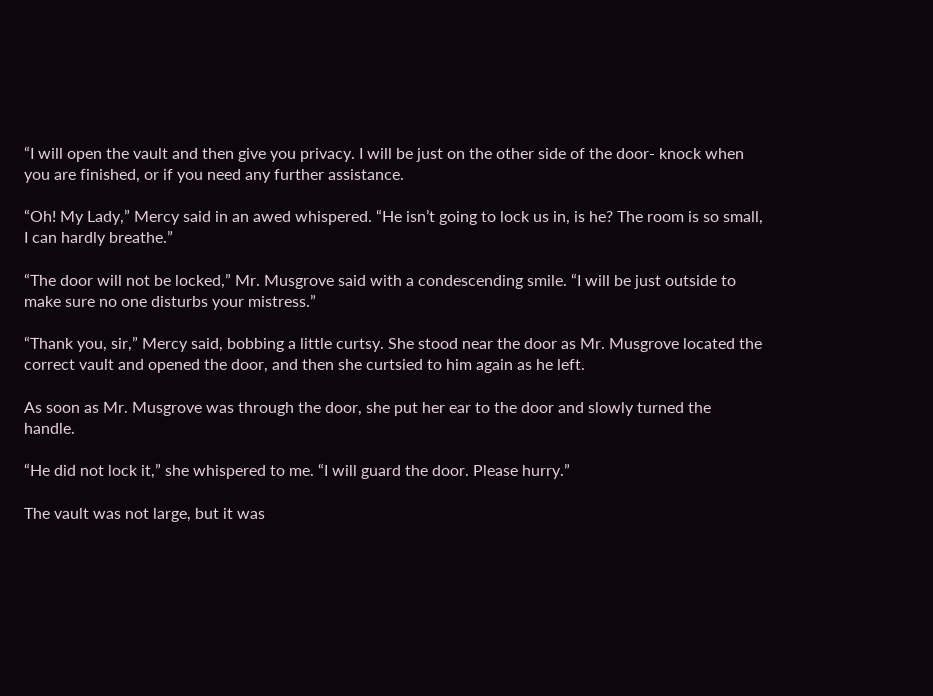“I will open the vault and then give you privacy. I will be just on the other side of the door- knock when you are finished, or if you need any further assistance.

“Oh! My Lady,” Mercy said in an awed whispered. “He isn’t going to lock us in, is he? The room is so small, I can hardly breathe.”

“The door will not be locked,” Mr. Musgrove said with a condescending smile. “I will be just outside to make sure no one disturbs your mistress.”

“Thank you, sir,” Mercy said, bobbing a little curtsy. She stood near the door as Mr. Musgrove located the correct vault and opened the door, and then she curtsied to him again as he left.

As soon as Mr. Musgrove was through the door, she put her ear to the door and slowly turned the handle.

“He did not lock it,” she whispered to me. “I will guard the door. Please hurry.”

The vault was not large, but it was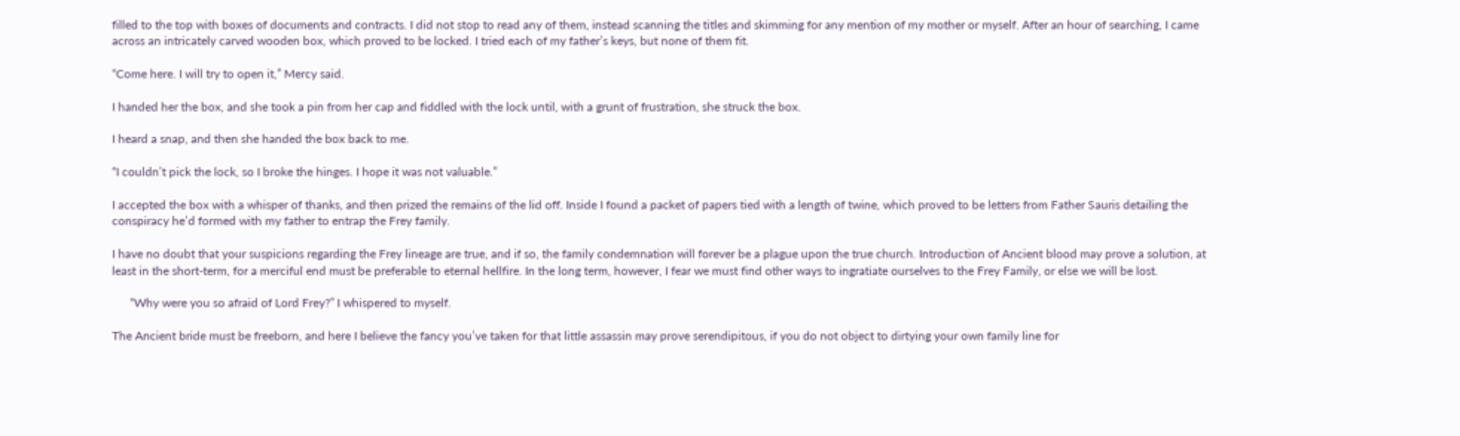filled to the top with boxes of documents and contracts. I did not stop to read any of them, instead scanning the titles and skimming for any mention of my mother or myself. After an hour of searching, I came across an intricately carved wooden box, which proved to be locked. I tried each of my father’s keys, but none of them fit.

“Come here. I will try to open it,” Mercy said.

I handed her the box, and she took a pin from her cap and fiddled with the lock until, with a grunt of frustration, she struck the box.

I heard a snap, and then she handed the box back to me.

“I couldn’t pick the lock, so I broke the hinges. I hope it was not valuable.”

I accepted the box with a whisper of thanks, and then prized the remains of the lid off. Inside I found a packet of papers tied with a length of twine, which proved to be letters from Father Sauris detailing the conspiracy he’d formed with my father to entrap the Frey family.

I have no doubt that your suspicions regarding the Frey lineage are true, and if so, the family condemnation will forever be a plague upon the true church. Introduction of Ancient blood may prove a solution, at least in the short-term, for a merciful end must be preferable to eternal hellfire. In the long term, however, I fear we must find other ways to ingratiate ourselves to the Frey Family, or else we will be lost.

      “Why were you so afraid of Lord Frey?” I whispered to myself.

The Ancient bride must be freeborn, and here I believe the fancy you’ve taken for that little assassin may prove serendipitous, if you do not object to dirtying your own family line for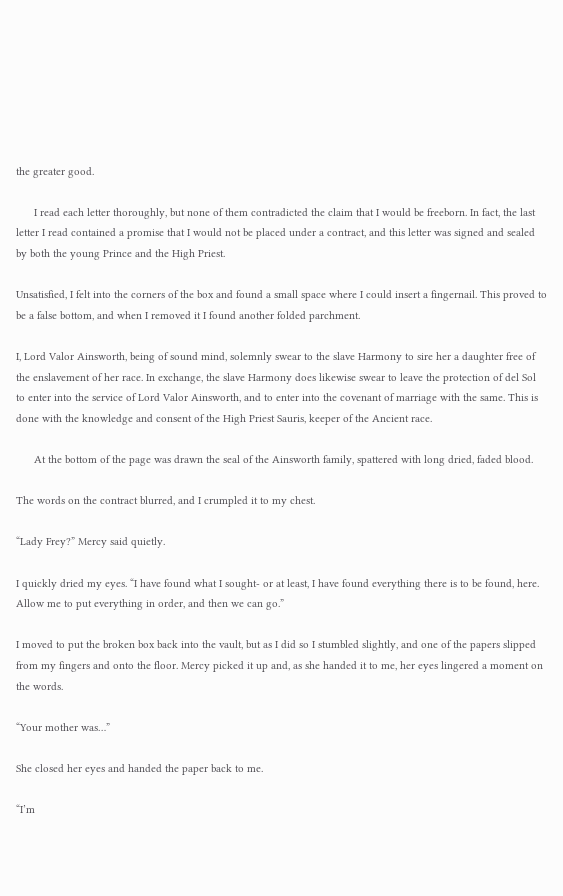the greater good.

      I read each letter thoroughly, but none of them contradicted the claim that I would be freeborn. In fact, the last letter I read contained a promise that I would not be placed under a contract, and this letter was signed and sealed by both the young Prince and the High Priest.

Unsatisfied, I felt into the corners of the box and found a small space where I could insert a fingernail. This proved to be a false bottom, and when I removed it I found another folded parchment.

I, Lord Valor Ainsworth, being of sound mind, solemnly swear to the slave Harmony to sire her a daughter free of the enslavement of her race. In exchange, the slave Harmony does likewise swear to leave the protection of del Sol to enter into the service of Lord Valor Ainsworth, and to enter into the covenant of marriage with the same. This is done with the knowledge and consent of the High Priest Sauris, keeper of the Ancient race.

      At the bottom of the page was drawn the seal of the Ainsworth family, spattered with long dried, faded blood.

The words on the contract blurred, and I crumpled it to my chest.

“Lady Frey?” Mercy said quietly.

I quickly dried my eyes. “I have found what I sought- or at least, I have found everything there is to be found, here. Allow me to put everything in order, and then we can go.”

I moved to put the broken box back into the vault, but as I did so I stumbled slightly, and one of the papers slipped from my fingers and onto the floor. Mercy picked it up and, as she handed it to me, her eyes lingered a moment on the words.

“Your mother was…”

She closed her eyes and handed the paper back to me.

“I’m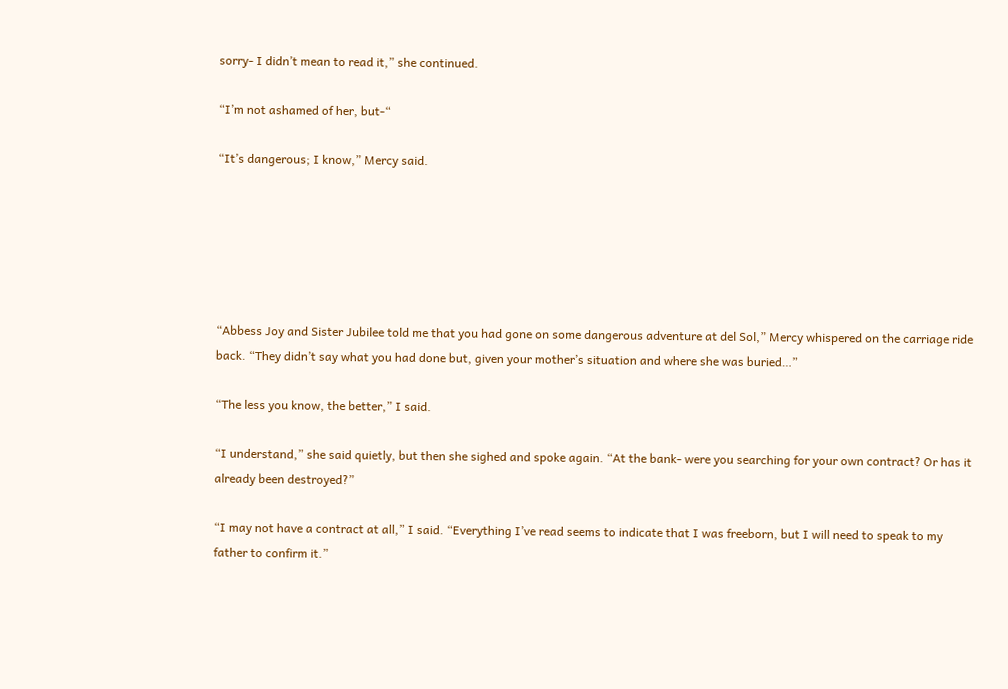sorry- I didn’t mean to read it,” she continued.

“I’m not ashamed of her, but-“

“It’s dangerous; I know,” Mercy said.






“Abbess Joy and Sister Jubilee told me that you had gone on some dangerous adventure at del Sol,” Mercy whispered on the carriage ride back. “They didn’t say what you had done but, given your mother’s situation and where she was buried…”

“The less you know, the better,” I said.

“I understand,” she said quietly, but then she sighed and spoke again. “At the bank- were you searching for your own contract? Or has it already been destroyed?”

“I may not have a contract at all,” I said. “Everything I’ve read seems to indicate that I was freeborn, but I will need to speak to my father to confirm it.”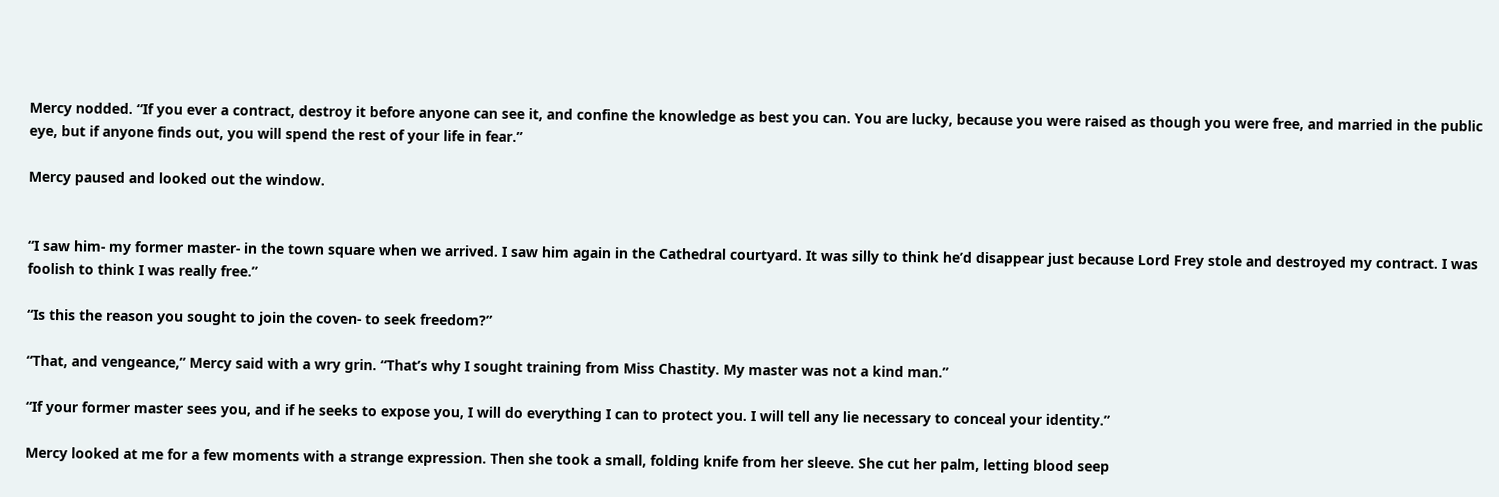Mercy nodded. “If you ever a contract, destroy it before anyone can see it, and confine the knowledge as best you can. You are lucky, because you were raised as though you were free, and married in the public eye, but if anyone finds out, you will spend the rest of your life in fear.”

Mercy paused and looked out the window.


“I saw him- my former master- in the town square when we arrived. I saw him again in the Cathedral courtyard. It was silly to think he’d disappear just because Lord Frey stole and destroyed my contract. I was foolish to think I was really free.”

“Is this the reason you sought to join the coven- to seek freedom?”

“That, and vengeance,” Mercy said with a wry grin. “That’s why I sought training from Miss Chastity. My master was not a kind man.”

“If your former master sees you, and if he seeks to expose you, I will do everything I can to protect you. I will tell any lie necessary to conceal your identity.”

Mercy looked at me for a few moments with a strange expression. Then she took a small, folding knife from her sleeve. She cut her palm, letting blood seep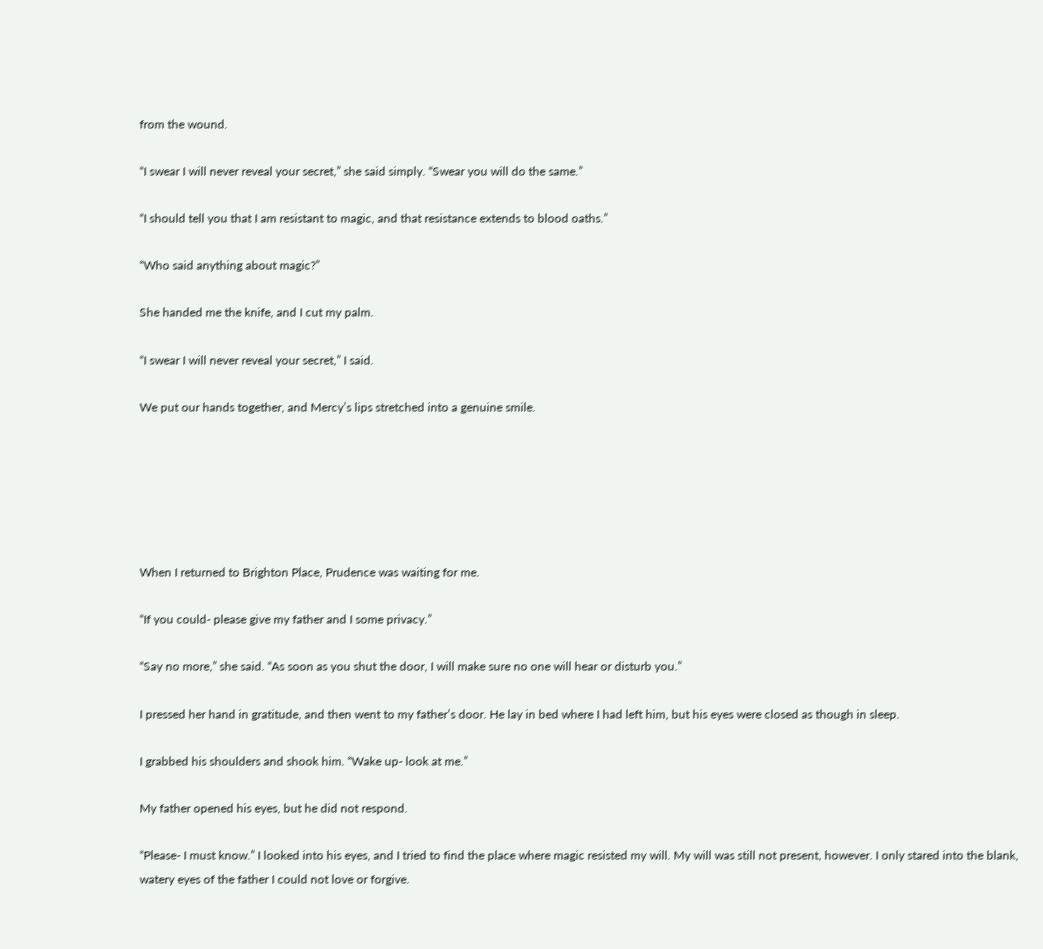from the wound.

“I swear I will never reveal your secret,” she said simply. “Swear you will do the same.”

“I should tell you that I am resistant to magic, and that resistance extends to blood oaths.”

“Who said anything about magic?”

She handed me the knife, and I cut my palm.

“I swear I will never reveal your secret,” I said.

We put our hands together, and Mercy’s lips stretched into a genuine smile.






When I returned to Brighton Place, Prudence was waiting for me.

“If you could- please give my father and I some privacy.”

“Say no more,” she said. “As soon as you shut the door, I will make sure no one will hear or disturb you.”

I pressed her hand in gratitude, and then went to my father’s door. He lay in bed where I had left him, but his eyes were closed as though in sleep.

I grabbed his shoulders and shook him. “Wake up- look at me.”

My father opened his eyes, but he did not respond.

“Please- I must know.” I looked into his eyes, and I tried to find the place where magic resisted my will. My will was still not present, however. I only stared into the blank, watery eyes of the father I could not love or forgive.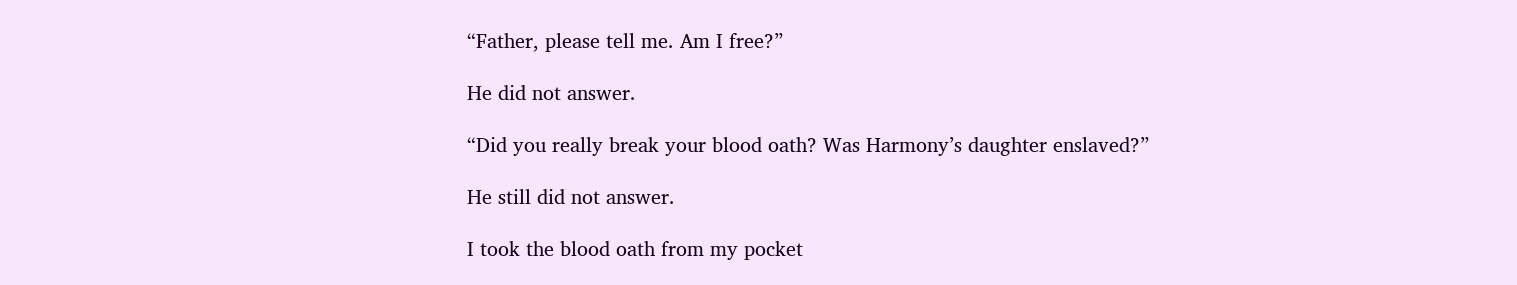“Father, please tell me. Am I free?”

He did not answer.

“Did you really break your blood oath? Was Harmony’s daughter enslaved?”

He still did not answer.

I took the blood oath from my pocket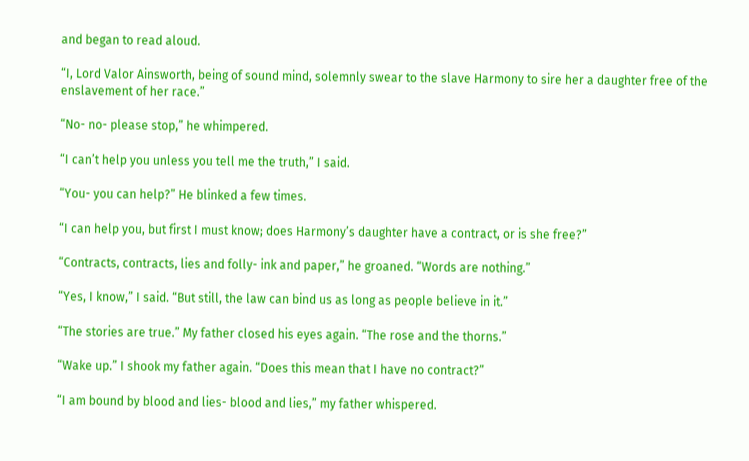and began to read aloud.

“I, Lord Valor Ainsworth, being of sound mind, solemnly swear to the slave Harmony to sire her a daughter free of the enslavement of her race.”

“No- no- please stop,” he whimpered.

“I can’t help you unless you tell me the truth,” I said.

“You- you can help?” He blinked a few times.

“I can help you, but first I must know; does Harmony’s daughter have a contract, or is she free?”

“Contracts, contracts, lies and folly- ink and paper,” he groaned. “Words are nothing.”

“Yes, I know,” I said. “But still, the law can bind us as long as people believe in it.”

“The stories are true.” My father closed his eyes again. “The rose and the thorns.”

“Wake up.” I shook my father again. “Does this mean that I have no contract?”

“I am bound by blood and lies- blood and lies,” my father whispered.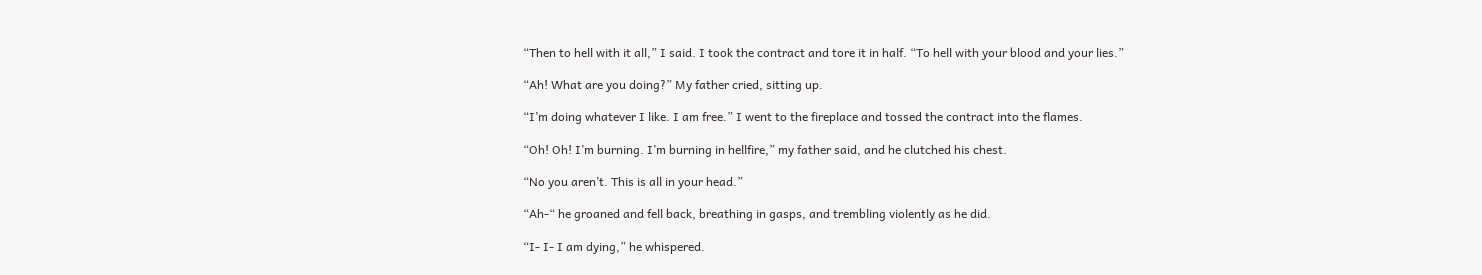“Then to hell with it all,” I said. I took the contract and tore it in half. “To hell with your blood and your lies.”

“Ah! What are you doing?” My father cried, sitting up.

“I’m doing whatever I like. I am free.” I went to the fireplace and tossed the contract into the flames.

“Oh! Oh! I’m burning. I’m burning in hellfire,” my father said, and he clutched his chest.

“No you aren’t. This is all in your head.”

“Ah-“ he groaned and fell back, breathing in gasps, and trembling violently as he did.

“I- I- I am dying,” he whispered.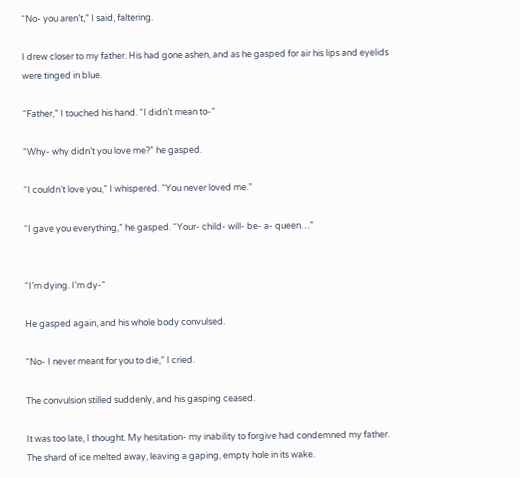“No- you aren’t,” I said, faltering.

I drew closer to my father. His had gone ashen, and as he gasped for air his lips and eyelids were tinged in blue.

“Father,” I touched his hand. “I didn’t mean to-“

“Why- why didn’t you love me?” he gasped.

“I couldn’t love you,” I whispered. “You never loved me.”

“I gave you everything,” he gasped. “Your- child- will- be- a- queen…”


“I’m dying. I’m dy-“

He gasped again, and his whole body convulsed.

“No- I never meant for you to die,” I cried.

The convulsion stilled suddenly, and his gasping ceased.

It was too late, I thought. My hesitation- my inability to forgive had condemned my father. The shard of ice melted away, leaving a gaping, empty hole in its wake.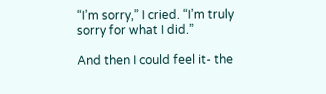“I’m sorry,” I cried. “I’m truly sorry for what I did.”

And then I could feel it- the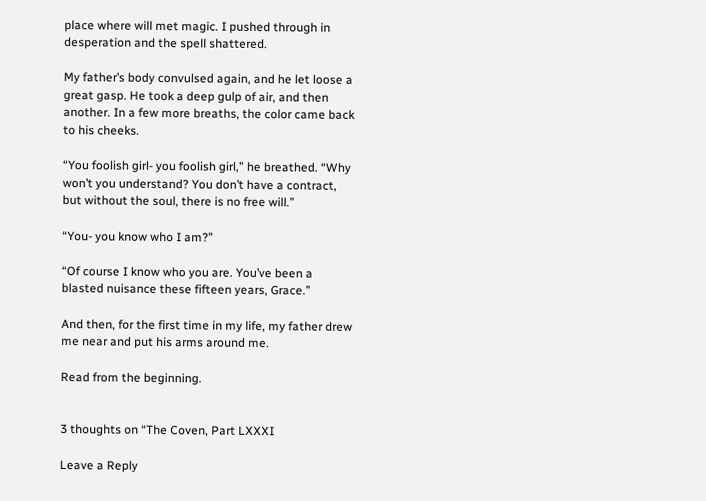place where will met magic. I pushed through in desperation and the spell shattered.

My father’s body convulsed again, and he let loose a great gasp. He took a deep gulp of air, and then another. In a few more breaths, the color came back to his cheeks.

“You foolish girl- you foolish girl,” he breathed. “Why won’t you understand? You don’t have a contract, but without the soul, there is no free will.”

“You- you know who I am?”

“Of course I know who you are. You’ve been a blasted nuisance these fifteen years, Grace.”

And then, for the first time in my life, my father drew me near and put his arms around me.

Read from the beginning.


3 thoughts on “The Coven, Part LXXXI

Leave a Reply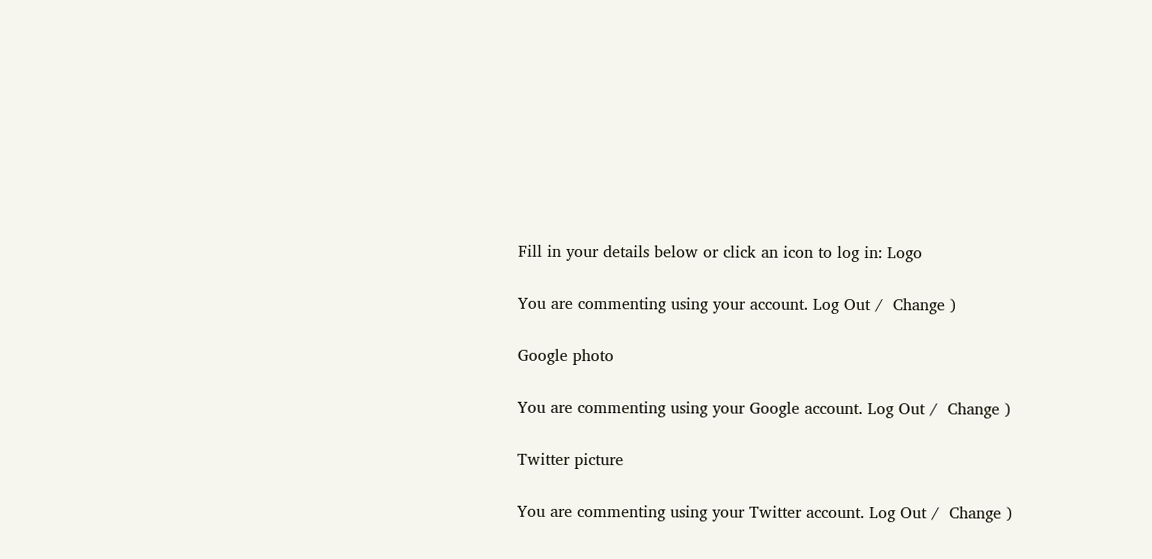Fill in your details below or click an icon to log in: Logo

You are commenting using your account. Log Out /  Change )

Google photo

You are commenting using your Google account. Log Out /  Change )

Twitter picture

You are commenting using your Twitter account. Log Out /  Change )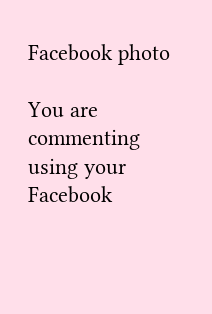Facebook photo

You are commenting using your Facebook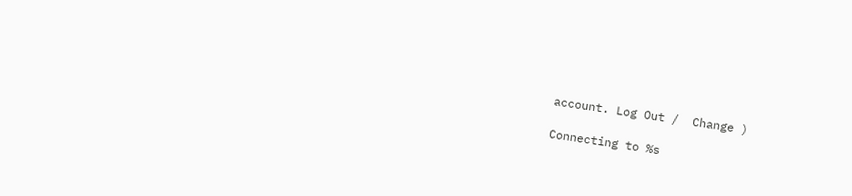account. Log Out /  Change )

Connecting to %s